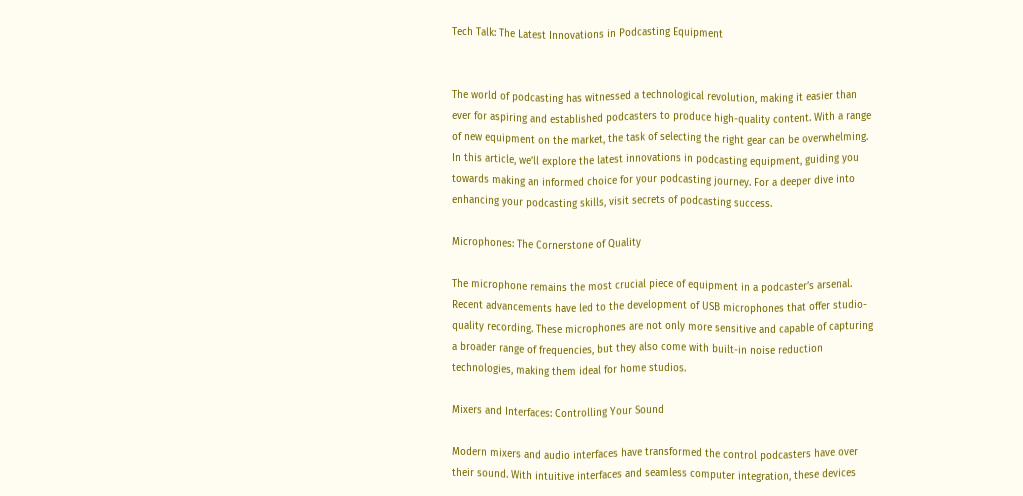Tech Talk: The Latest Innovations in Podcasting Equipment


The world of podcasting has witnessed a technological revolution, making it easier than ever for aspiring and established podcasters to produce high-quality content. With a range of new equipment on the market, the task of selecting the right gear can be overwhelming. In this article, we’ll explore the latest innovations in podcasting equipment, guiding you towards making an informed choice for your podcasting journey. For a deeper dive into enhancing your podcasting skills, visit secrets of podcasting success.

Microphones: The Cornerstone of Quality

The microphone remains the most crucial piece of equipment in a podcaster’s arsenal. Recent advancements have led to the development of USB microphones that offer studio-quality recording. These microphones are not only more sensitive and capable of capturing a broader range of frequencies, but they also come with built-in noise reduction technologies, making them ideal for home studios.

Mixers and Interfaces: Controlling Your Sound

Modern mixers and audio interfaces have transformed the control podcasters have over their sound. With intuitive interfaces and seamless computer integration, these devices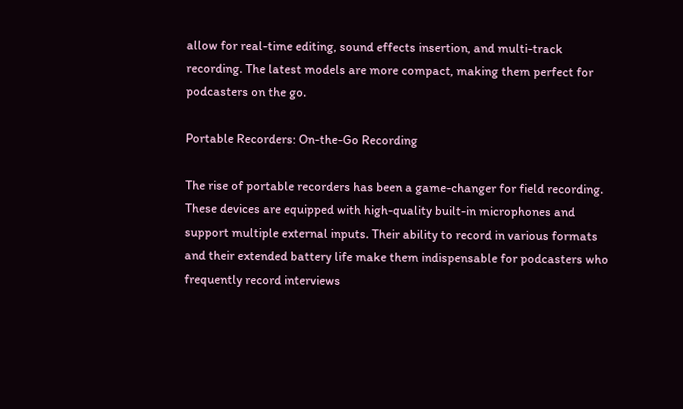allow for real-time editing, sound effects insertion, and multi-track recording. The latest models are more compact, making them perfect for podcasters on the go.

Portable Recorders: On-the-Go Recording

The rise of portable recorders has been a game-changer for field recording. These devices are equipped with high-quality built-in microphones and support multiple external inputs. Their ability to record in various formats and their extended battery life make them indispensable for podcasters who frequently record interviews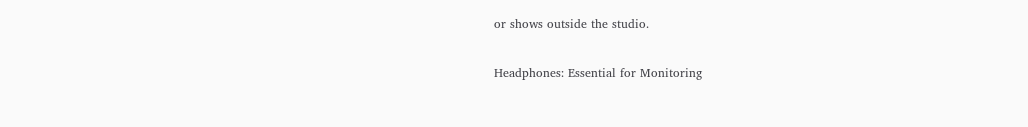or shows outside the studio.

Headphones: Essential for Monitoring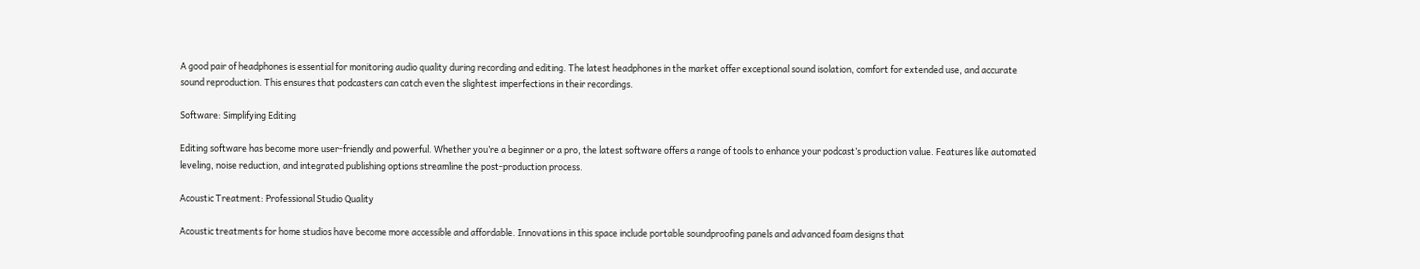A good pair of headphones is essential for monitoring audio quality during recording and editing. The latest headphones in the market offer exceptional sound isolation, comfort for extended use, and accurate sound reproduction. This ensures that podcasters can catch even the slightest imperfections in their recordings.

Software: Simplifying Editing

Editing software has become more user-friendly and powerful. Whether you’re a beginner or a pro, the latest software offers a range of tools to enhance your podcast’s production value. Features like automated leveling, noise reduction, and integrated publishing options streamline the post-production process.

Acoustic Treatment: Professional Studio Quality

Acoustic treatments for home studios have become more accessible and affordable. Innovations in this space include portable soundproofing panels and advanced foam designs that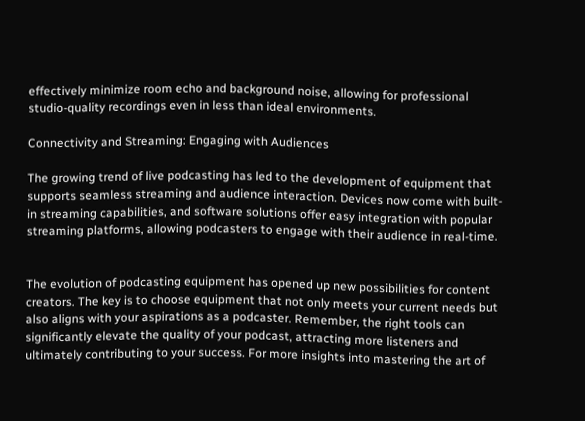effectively minimize room echo and background noise, allowing for professional studio-quality recordings even in less than ideal environments.

Connectivity and Streaming: Engaging with Audiences

The growing trend of live podcasting has led to the development of equipment that supports seamless streaming and audience interaction. Devices now come with built-in streaming capabilities, and software solutions offer easy integration with popular streaming platforms, allowing podcasters to engage with their audience in real-time.


The evolution of podcasting equipment has opened up new possibilities for content creators. The key is to choose equipment that not only meets your current needs but also aligns with your aspirations as a podcaster. Remember, the right tools can significantly elevate the quality of your podcast, attracting more listeners and ultimately contributing to your success. For more insights into mastering the art of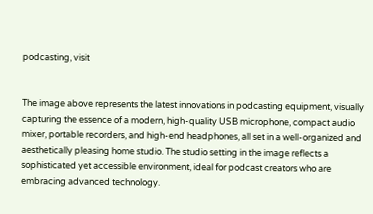podcasting, visit


The image above represents the latest innovations in podcasting equipment, visually capturing the essence of a modern, high-quality USB microphone, compact audio mixer, portable recorders, and high-end headphones, all set in a well-organized and aesthetically pleasing home studio. The studio setting in the image reflects a sophisticated yet accessible environment, ideal for podcast creators who are embracing advanced technology.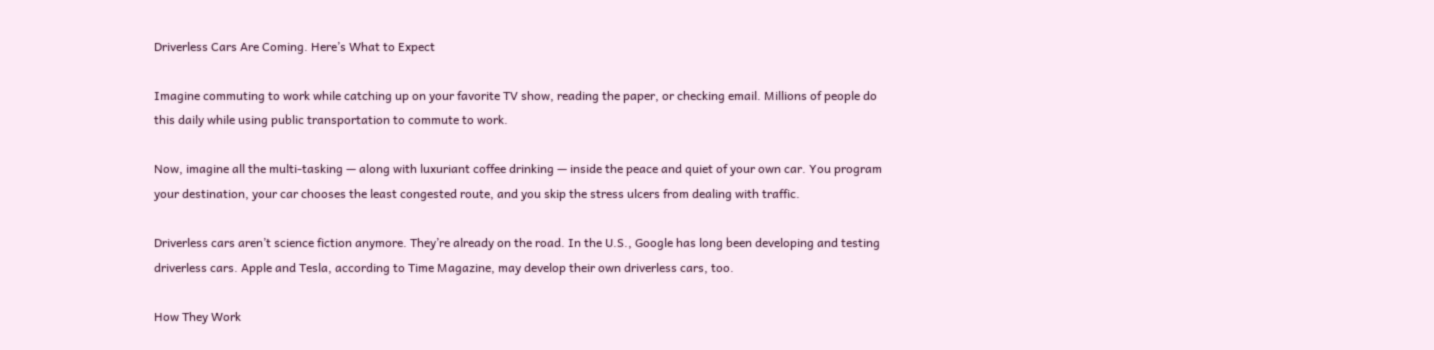Driverless Cars Are Coming. Here’s What to Expect

Imagine commuting to work while catching up on your favorite TV show, reading the paper, or checking email. Millions of people do this daily while using public transportation to commute to work.

Now, imagine all the multi-tasking — along with luxuriant coffee drinking — inside the peace and quiet of your own car. You program your destination, your car chooses the least congested route, and you skip the stress ulcers from dealing with traffic.

Driverless cars aren’t science fiction anymore. They’re already on the road. In the U.S., Google has long been developing and testing driverless cars. Apple and Tesla, according to Time Magazine, may develop their own driverless cars, too.

How They Work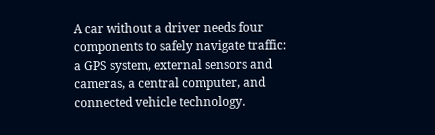A car without a driver needs four components to safely navigate traffic: a GPS system, external sensors and cameras, a central computer, and connected vehicle technology.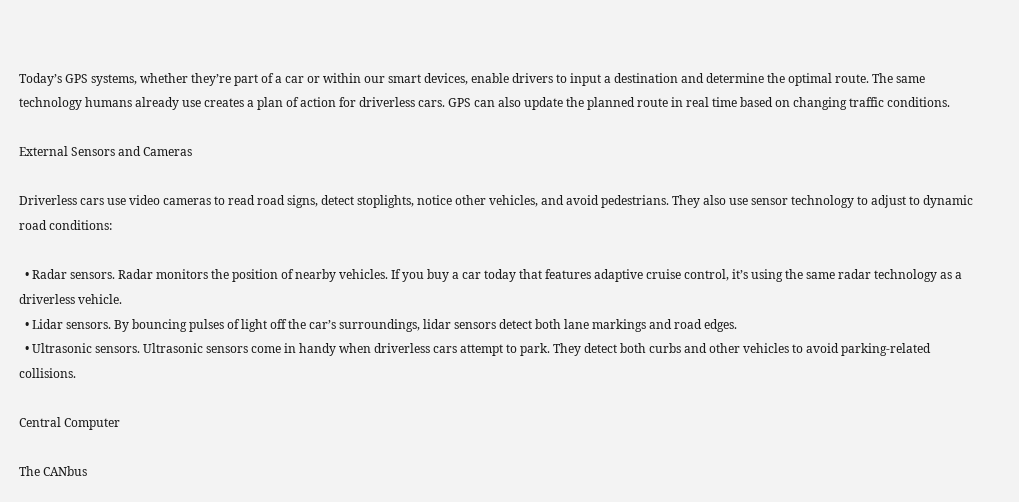Today’s GPS systems, whether they’re part of a car or within our smart devices, enable drivers to input a destination and determine the optimal route. The same technology humans already use creates a plan of action for driverless cars. GPS can also update the planned route in real time based on changing traffic conditions.

External Sensors and Cameras

Driverless cars use video cameras to read road signs, detect stoplights, notice other vehicles, and avoid pedestrians. They also use sensor technology to adjust to dynamic road conditions:

  • Radar sensors. Radar monitors the position of nearby vehicles. If you buy a car today that features adaptive cruise control, it’s using the same radar technology as a driverless vehicle.
  • Lidar sensors. By bouncing pulses of light off the car’s surroundings, lidar sensors detect both lane markings and road edges.
  • Ultrasonic sensors. Ultrasonic sensors come in handy when driverless cars attempt to park. They detect both curbs and other vehicles to avoid parking-related collisions.

Central Computer

The CANbus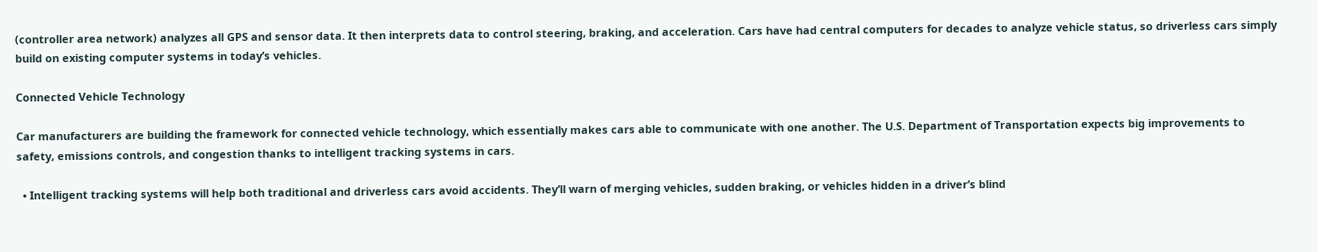(controller area network) analyzes all GPS and sensor data. It then interprets data to control steering, braking, and acceleration. Cars have had central computers for decades to analyze vehicle status, so driverless cars simply build on existing computer systems in today’s vehicles.

Connected Vehicle Technology

Car manufacturers are building the framework for connected vehicle technology, which essentially makes cars able to communicate with one another. The U.S. Department of Transportation expects big improvements to safety, emissions controls, and congestion thanks to intelligent tracking systems in cars.

  • Intelligent tracking systems will help both traditional and driverless cars avoid accidents. They’ll warn of merging vehicles, sudden braking, or vehicles hidden in a driver’s blind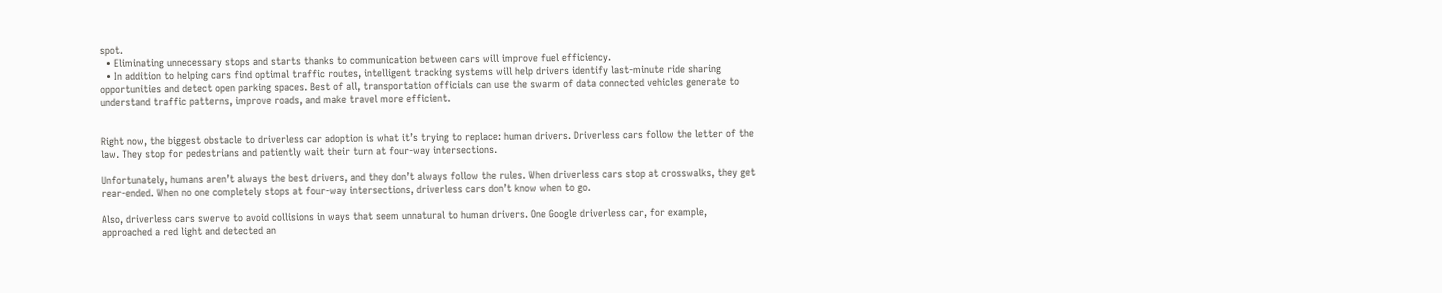spot.
  • Eliminating unnecessary stops and starts thanks to communication between cars will improve fuel efficiency.
  • In addition to helping cars find optimal traffic routes, intelligent tracking systems will help drivers identify last-minute ride sharing opportunities and detect open parking spaces. Best of all, transportation officials can use the swarm of data connected vehicles generate to understand traffic patterns, improve roads, and make travel more efficient.


Right now, the biggest obstacle to driverless car adoption is what it’s trying to replace: human drivers. Driverless cars follow the letter of the law. They stop for pedestrians and patiently wait their turn at four-way intersections.

Unfortunately, humans aren’t always the best drivers, and they don’t always follow the rules. When driverless cars stop at crosswalks, they get rear-ended. When no one completely stops at four-way intersections, driverless cars don’t know when to go.

Also, driverless cars swerve to avoid collisions in ways that seem unnatural to human drivers. One Google driverless car, for example, approached a red light and detected an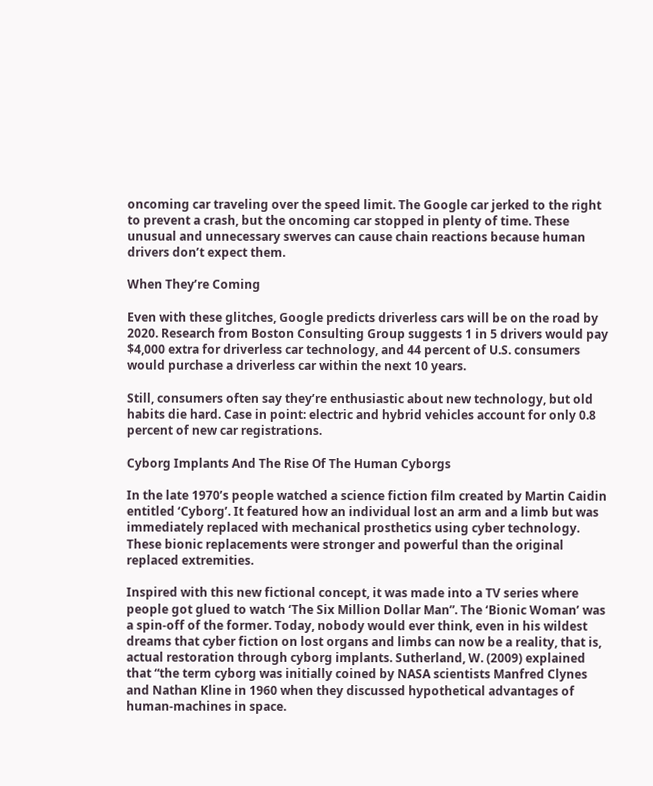oncoming car traveling over the speed limit. The Google car jerked to the right to prevent a crash, but the oncoming car stopped in plenty of time. These unusual and unnecessary swerves can cause chain reactions because human drivers don’t expect them.

When They’re Coming

Even with these glitches, Google predicts driverless cars will be on the road by 2020. Research from Boston Consulting Group suggests 1 in 5 drivers would pay $4,000 extra for driverless car technology, and 44 percent of U.S. consumers would purchase a driverless car within the next 10 years.

Still, consumers often say they’re enthusiastic about new technology, but old habits die hard. Case in point: electric and hybrid vehicles account for only 0.8 percent of new car registrations.

Cyborg Implants And The Rise Of The Human Cyborgs

In the late 1970’s people watched a science fiction film created by Martin Caidin entitled ‘Cyborg’. It featured how an individual lost an arm and a limb but was immediately replaced with mechanical prosthetics using cyber technology. These bionic replacements were stronger and powerful than the original replaced extremities.

Inspired with this new fictional concept, it was made into a TV series where people got glued to watch ‘The Six Million Dollar Man”. The ‘Bionic Woman’ was a spin-off of the former. Today, nobody would ever think, even in his wildest dreams that cyber fiction on lost organs and limbs can now be a reality, that is, actual restoration through cyborg implants. Sutherland, W. (2009) explained that “the term cyborg was initially coined by NASA scientists Manfred Clynes and Nathan Kline in 1960 when they discussed hypothetical advantages of human-machines in space.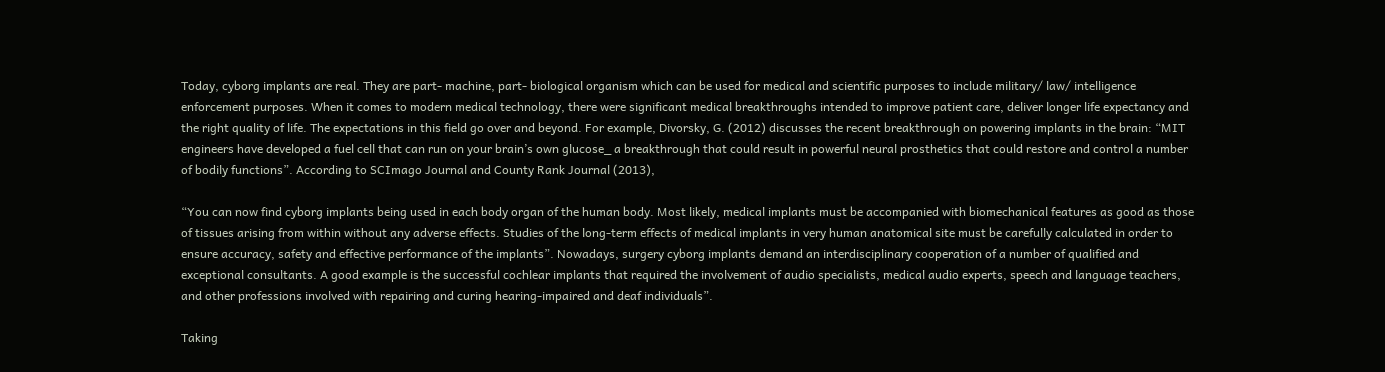Today, cyborg implants are real. They are part- machine, part- biological organism which can be used for medical and scientific purposes to include military/ law/ intelligence enforcement purposes. When it comes to modern medical technology, there were significant medical breakthroughs intended to improve patient care, deliver longer life expectancy and the right quality of life. The expectations in this field go over and beyond. For example, Divorsky, G. (2012) discusses the recent breakthrough on powering implants in the brain: “MIT engineers have developed a fuel cell that can run on your brain’s own glucose_ a breakthrough that could result in powerful neural prosthetics that could restore and control a number of bodily functions”. According to SCImago Journal and County Rank Journal (2013),

“You can now find cyborg implants being used in each body organ of the human body. Most likely, medical implants must be accompanied with biomechanical features as good as those of tissues arising from within without any adverse effects. Studies of the long-term effects of medical implants in very human anatomical site must be carefully calculated in order to ensure accuracy, safety and effective performance of the implants”. Nowadays, surgery cyborg implants demand an interdisciplinary cooperation of a number of qualified and exceptional consultants. A good example is the successful cochlear implants that required the involvement of audio specialists, medical audio experts, speech and language teachers, and other professions involved with repairing and curing hearing-impaired and deaf individuals”.

Taking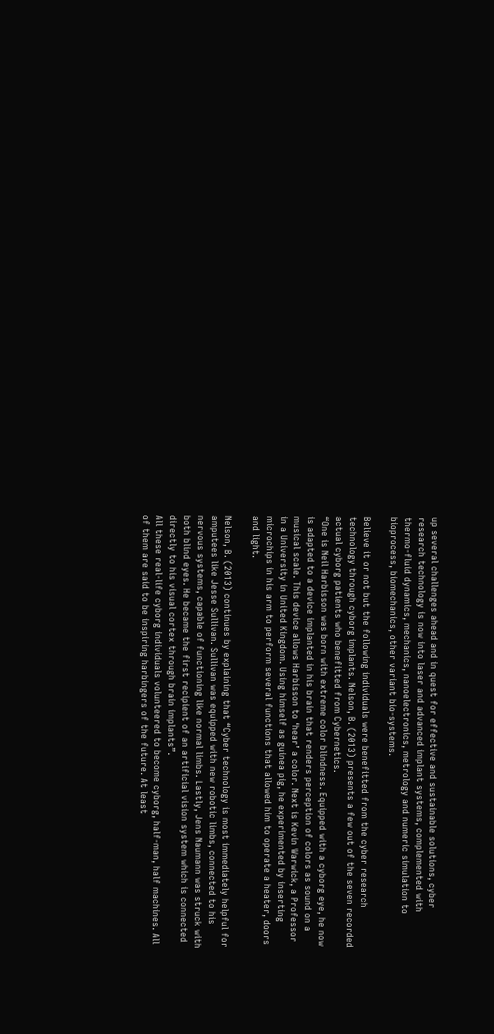up several challenges ahead and in quest for effective and sustainable solutions, cyber research technology is now into laser and advanced implant systems, complemented with thermo-fluid dynamics, mechanics, nanoelectronics, metrology and numeric simulation to bioprocess, biomechanics, other variant bio-systems.

Believe it or not but the following individuals were benefitted from the cyber research technology through cyborg implants. Nelson, B. (2013) presents a few out of the seven recorded actual cyborg patients who benefitted from Cybernetics.
“One is Neil Harbisson was born with extreme color blindness. Equipped with a cyborg eye, he now is adapted to a device implanted in his brain that renders perception of colors as sound on a musical scale. This device allows Harbisson to ‘hear’ a color. Next is Kevin Warwick, a Professor in a University in United Kingdom. Using himself as guinea pig, he experimented by inserting microchips in his arm to perform several functions that allowed him to operate a heater, doors and light.

Nelson, B. (2013) continues by explaining that “Cyber technology is most immediately helpful for amputees like Jesse Sullivan. Sullivan was equipped with new robotic limbs, connected to his nervous systems, capable of functioning like normal limbs. Lastly, Jens Naumann was struck with both blind eyes. He became the first recipient of an artificial vision system which is connected directly to his visual cortex through brain implants”.
All these real-life cyborg individuals volunteered to become cyborg, half-man, half machines. All of them are said to be inspiring harbingers of the future. At least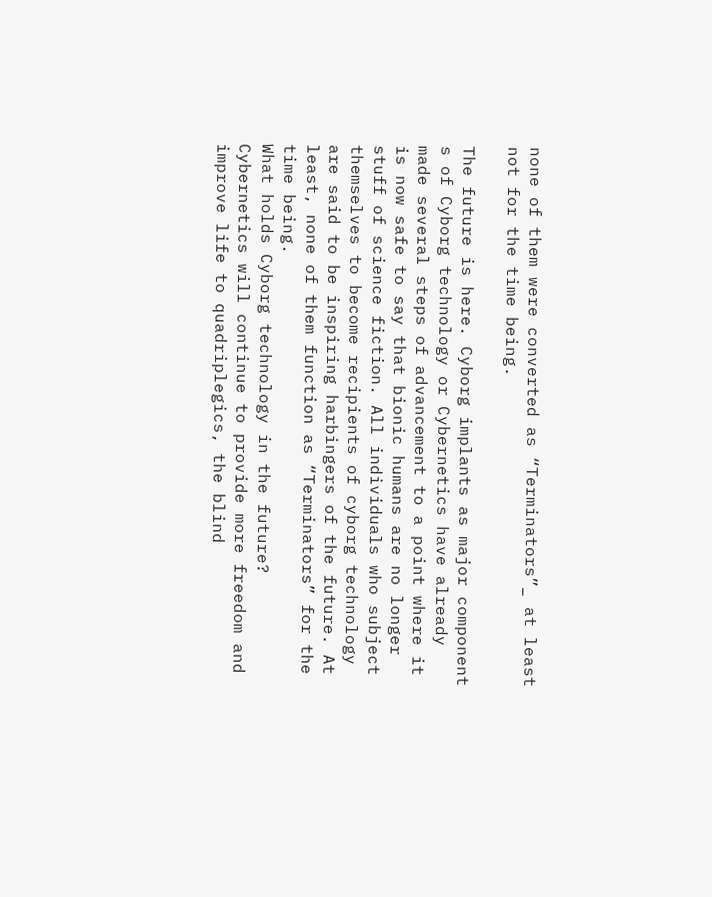none of them were converted as “Terminators”_ at least not for the time being.

The future is here. Cyborg implants as major component s of Cyborg technology or Cybernetics have already made several steps of advancement to a point where it is now safe to say that bionic humans are no longer stuff of science fiction. All individuals who subject themselves to become recipients of cyborg technology are said to be inspiring harbingers of the future. At least, none of them function as “Terminators” for the time being.
What holds Cyborg technology in the future? Cybernetics will continue to provide more freedom and improve life to quadriplegics, the blind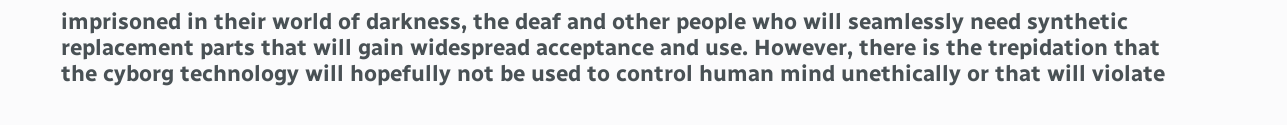imprisoned in their world of darkness, the deaf and other people who will seamlessly need synthetic replacement parts that will gain widespread acceptance and use. However, there is the trepidation that the cyborg technology will hopefully not be used to control human mind unethically or that will violate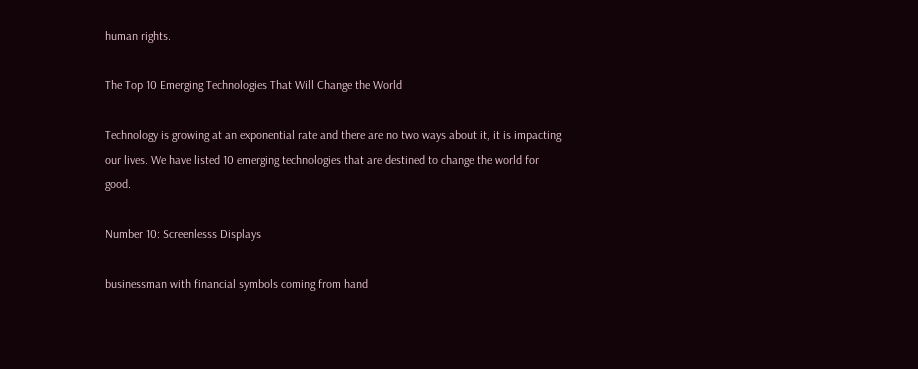human rights.

The Top 10 Emerging Technologies That Will Change the World

Technology is growing at an exponential rate and there are no two ways about it, it is impacting our lives. We have listed 10 emerging technologies that are destined to change the world for good.

Number 10: Screenlesss Displays

businessman with financial symbols coming from hand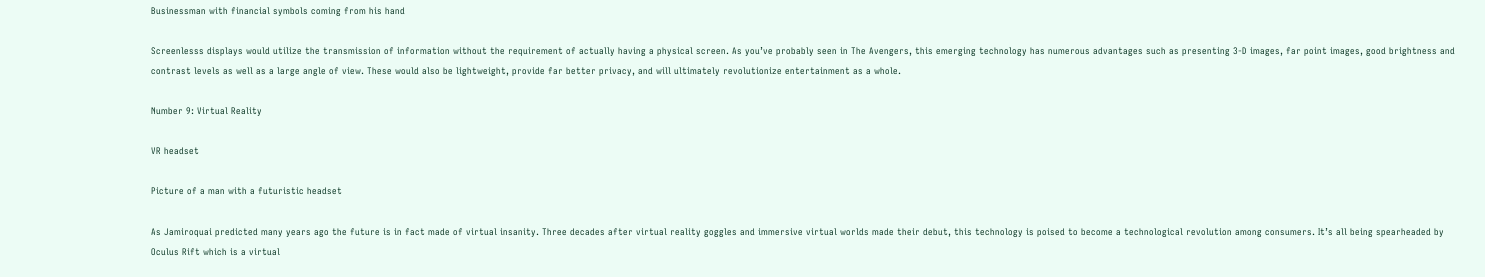Businessman with financial symbols coming from his hand

Screenlesss displays would utilize the transmission of information without the requirement of actually having a physical screen. As you’ve probably seen in The Avengers, this emerging technology has numerous advantages such as presenting 3-D images, far point images, good brightness and contrast levels as well as a large angle of view. These would also be lightweight, provide far better privacy, and will ultimately revolutionize entertainment as a whole.

Number 9: Virtual Reality

VR headset

Picture of a man with a futuristic headset

As Jamiroquai predicted many years ago the future is in fact made of virtual insanity. Three decades after virtual reality goggles and immersive virtual worlds made their debut, this technology is poised to become a technological revolution among consumers. It’s all being spearheaded by Oculus Rift which is a virtual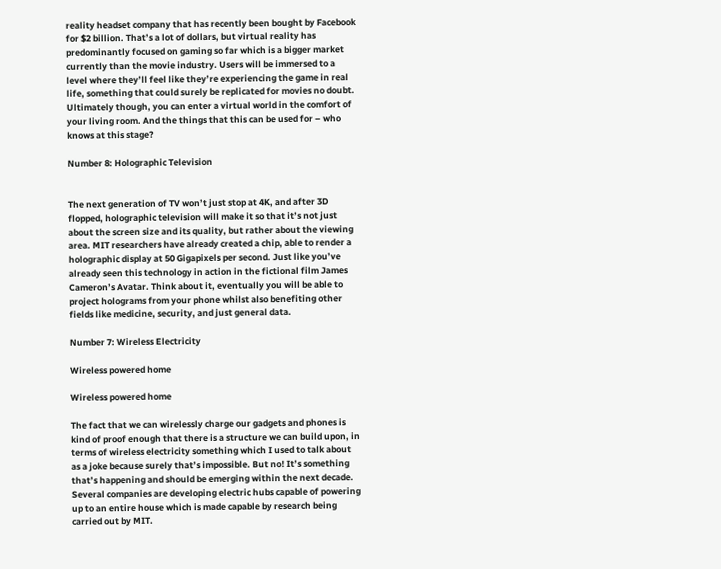reality headset company that has recently been bought by Facebook for $2 billion. That’s a lot of dollars, but virtual reality has predominantly focused on gaming so far which is a bigger market currently than the movie industry. Users will be immersed to a level where they’ll feel like they’re experiencing the game in real life, something that could surely be replicated for movies no doubt. Ultimately though, you can enter a virtual world in the comfort of your living room. And the things that this can be used for – who knows at this stage?

Number 8: Holographic Television


The next generation of TV won’t just stop at 4K, and after 3D flopped, holographic television will make it so that it’s not just about the screen size and its quality, but rather about the viewing area. MIT researchers have already created a chip, able to render a holographic display at 50 Gigapixels per second. Just like you’ve already seen this technology in action in the fictional film James Cameron’s Avatar. Think about it, eventually you will be able to project holograms from your phone whilst also benefiting other fields like medicine, security, and just general data.

Number 7: Wireless Electricity

Wireless powered home

Wireless powered home

The fact that we can wirelessly charge our gadgets and phones is kind of proof enough that there is a structure we can build upon, in terms of wireless electricity something which I used to talk about as a joke because surely that’s impossible. But no! It’s something that’s happening and should be emerging within the next decade. Several companies are developing electric hubs capable of powering up to an entire house which is made capable by research being carried out by MIT.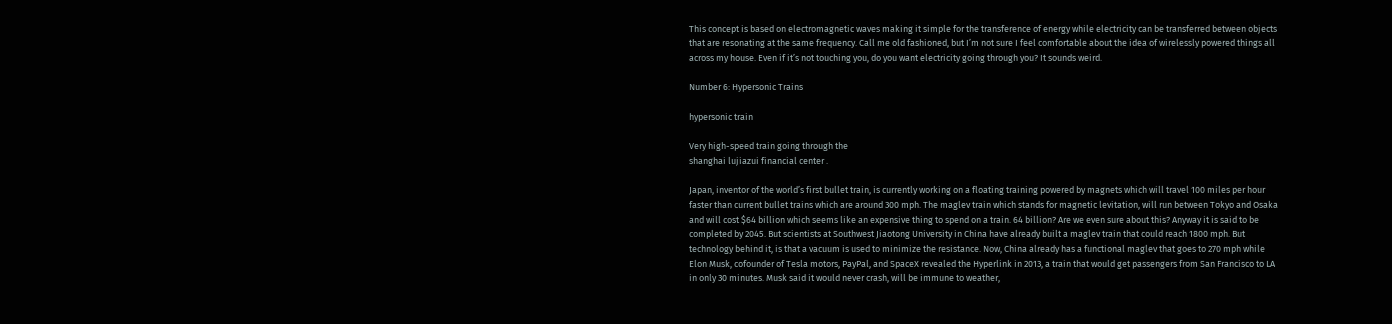This concept is based on electromagnetic waves making it simple for the transference of energy while electricity can be transferred between objects that are resonating at the same frequency. Call me old fashioned, but I’m not sure I feel comfortable about the idea of wirelessly powered things all across my house. Even if it’s not touching you, do you want electricity going through you? It sounds weird.

Number 6: Hypersonic Trains

hypersonic train

Very high-speed train going through the
shanghai lujiazui financial center .

Japan, inventor of the world’s first bullet train, is currently working on a floating training powered by magnets which will travel 100 miles per hour faster than current bullet trains which are around 300 mph. The maglev train which stands for magnetic levitation, will run between Tokyo and Osaka and will cost $64 billion which seems like an expensive thing to spend on a train. 64 billion? Are we even sure about this? Anyway it is said to be completed by 2045. But scientists at Southwest Jiaotong University in China have already built a maglev train that could reach 1800 mph. But technology behind it, is that a vacuum is used to minimize the resistance. Now, China already has a functional maglev that goes to 270 mph while Elon Musk, cofounder of Tesla motors, PayPal, and SpaceX revealed the Hyperlink in 2013, a train that would get passengers from San Francisco to LA in only 30 minutes. Musk said it would never crash, will be immune to weather,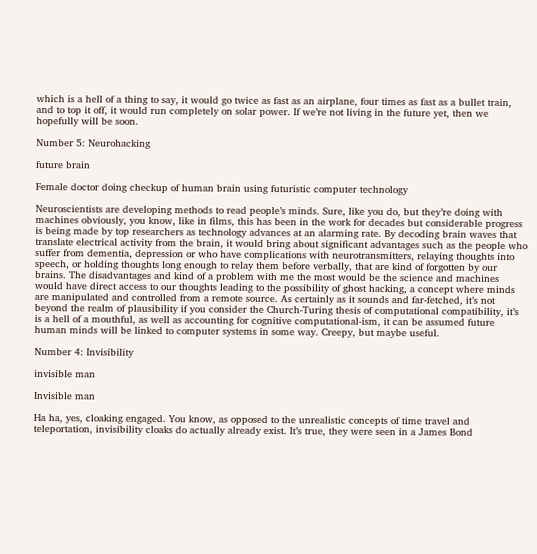which is a hell of a thing to say, it would go twice as fast as an airplane, four times as fast as a bullet train, and to top it off, it would run completely on solar power. If we’re not living in the future yet, then we hopefully will be soon.

Number 5: Neurohacking

future brain

Female doctor doing checkup of human brain using futuristic computer technology

Neuroscientists are developing methods to read people’s minds. Sure, like you do, but they’re doing with machines obviously, you know, like in films, this has been in the work for decades but considerable progress is being made by top researchers as technology advances at an alarming rate. By decoding brain waves that translate electrical activity from the brain, it would bring about significant advantages such as the people who suffer from dementia, depression or who have complications with neurotransmitters, relaying thoughts into speech, or holding thoughts long enough to relay them before verbally, that are kind of forgotten by our brains. The disadvantages and kind of a problem with me the most would be the science and machines would have direct access to our thoughts leading to the possibility of ghost hacking, a concept where minds are manipulated and controlled from a remote source. As certainly as it sounds and far-fetched, it’s not beyond the realm of plausibility if you consider the Church-Turing thesis of computational compatibility, it’s is a hell of a mouthful, as well as accounting for cognitive computational-ism, it can be assumed future human minds will be linked to computer systems in some way. Creepy, but maybe useful.

Number 4: Invisibility

invisible man

Invisible man

Ha ha, yes, cloaking engaged. You know, as opposed to the unrealistic concepts of time travel and teleportation, invisibility cloaks do actually already exist. It’s true, they were seen in a James Bond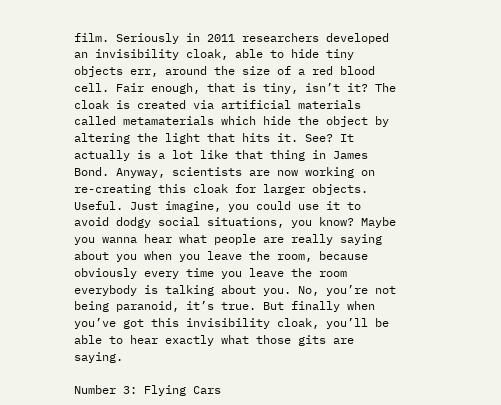film. Seriously in 2011 researchers developed an invisibility cloak, able to hide tiny objects err, around the size of a red blood cell. Fair enough, that is tiny, isn’t it? The cloak is created via artificial materials called metamaterials which hide the object by altering the light that hits it. See? It actually is a lot like that thing in James Bond. Anyway, scientists are now working on re-creating this cloak for larger objects. Useful. Just imagine, you could use it to avoid dodgy social situations, you know? Maybe you wanna hear what people are really saying about you when you leave the room, because obviously every time you leave the room everybody is talking about you. No, you’re not being paranoid, it’s true. But finally when you’ve got this invisibility cloak, you’ll be able to hear exactly what those gits are saying.

Number 3: Flying Cars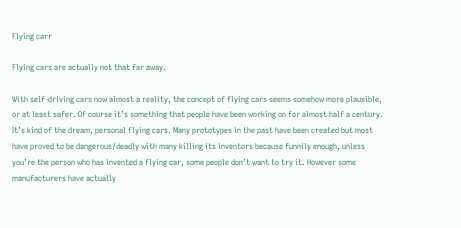Flying carr

Flying cars are actually not that far away.

With self-driving cars now almost a reality, the concept of flying cars seems somehow more plausible, or at least safer. Of course it’s something that people have been working on for almost half a century. It’s kind of the dream, personal flying cars. Many prototypes in the past have been created but most have proved to be dangerous/deadly with many killing its inventors because funnily enough, unless you’re the person who has invented a flying car, some people don’t want to try it. However some manufacturers have actually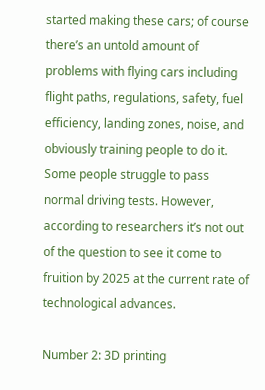started making these cars; of course there’s an untold amount of problems with flying cars including flight paths, regulations, safety, fuel efficiency, landing zones, noise, and obviously training people to do it. Some people struggle to pass normal driving tests. However, according to researchers it’s not out of the question to see it come to fruition by 2025 at the current rate of technological advances.

Number 2: 3D printing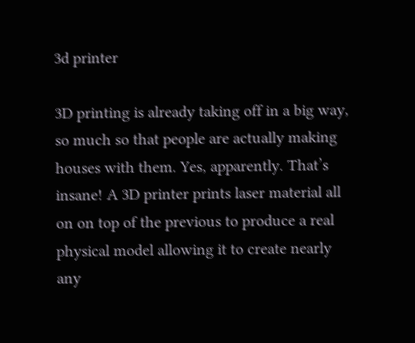3d printer

3D printing is already taking off in a big way, so much so that people are actually making houses with them. Yes, apparently. That’s insane! A 3D printer prints laser material all on on top of the previous to produce a real physical model allowing it to create nearly any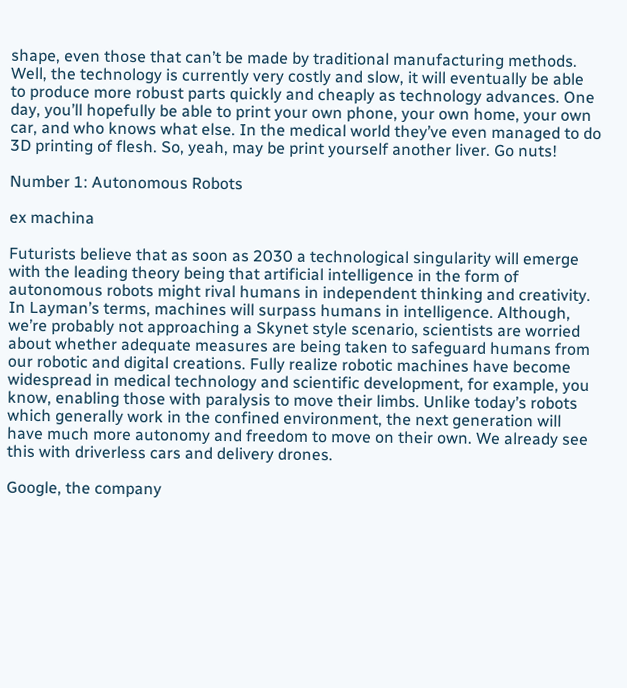shape, even those that can’t be made by traditional manufacturing methods. Well, the technology is currently very costly and slow, it will eventually be able to produce more robust parts quickly and cheaply as technology advances. One day, you’ll hopefully be able to print your own phone, your own home, your own car, and who knows what else. In the medical world they’ve even managed to do 3D printing of flesh. So, yeah, may be print yourself another liver. Go nuts!

Number 1: Autonomous Robots

ex machina

Futurists believe that as soon as 2030 a technological singularity will emerge with the leading theory being that artificial intelligence in the form of autonomous robots might rival humans in independent thinking and creativity. In Layman’s terms, machines will surpass humans in intelligence. Although, we’re probably not approaching a Skynet style scenario, scientists are worried about whether adequate measures are being taken to safeguard humans from our robotic and digital creations. Fully realize robotic machines have become widespread in medical technology and scientific development, for example, you know, enabling those with paralysis to move their limbs. Unlike today’s robots which generally work in the confined environment, the next generation will have much more autonomy and freedom to move on their own. We already see this with driverless cars and delivery drones.

Google, the company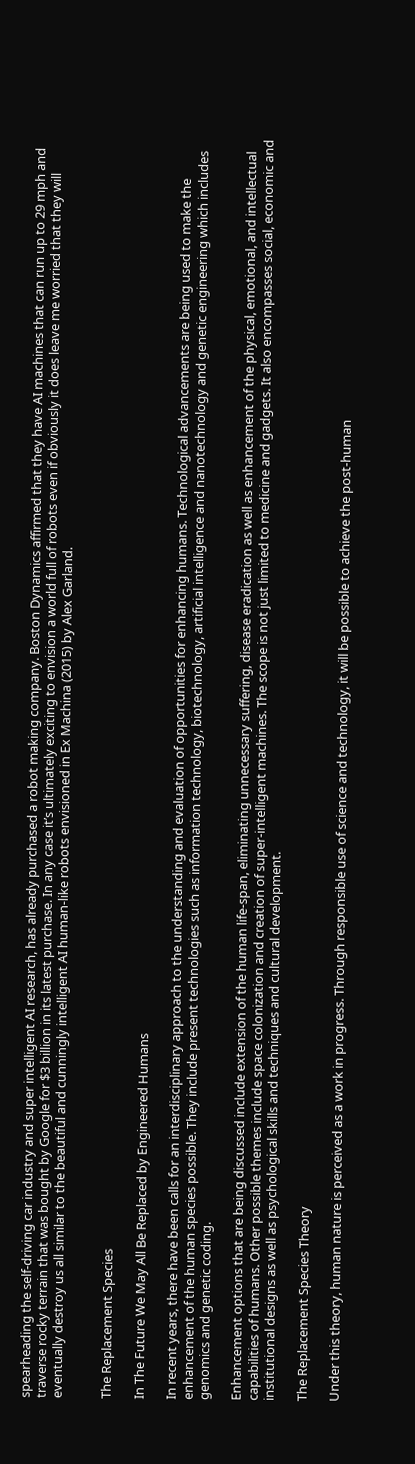spearheading the self-driving car industry and super intelligent AI research, has already purchased a robot making company. Boston Dynamics affirmed that they have AI machines that can run up to 29 mph and traverse rocky terrain that was bought by Google for $3 billion in its latest purchase. In any case it’s ultimately exciting to envision a world full of robots even if obviously it does leave me worried that they will eventually destroy us all similar to the beautiful and cunningly intelligent AI human-like robots envisioned in Ex Machina (2015) by Alex Garland.


The Replacement Species

In The Future We May All Be Replaced by Engineered Humans

In recent years, there have been calls for an interdisciplinary approach to the understanding and evaluation of opportunities for enhancing humans. Technological advancements are being used to make the enhancement of the human species possible. They include present technologies such as information technology, biotechnology, artificial intelligence and nanotechnology and genetic engineering which includes genomics and genetic coding.

Enhancement options that are being discussed include extension of the human life-span, eliminating unnecessary suffering, disease eradication as well as enhancement of the physical, emotional, and intellectual capabilities of humans. Other possible themes include space colonization and creation of super-intelligent machines. The scope is not just limited to medicine and gadgets. It also encompasses social, economic and institutional designs as well as psychological skills and techniques and cultural development.

The Replacement Species Theory

Under this theory, human nature is perceived as a work in progress. Through responsible use of science and technology, it will be possible to achieve the post-human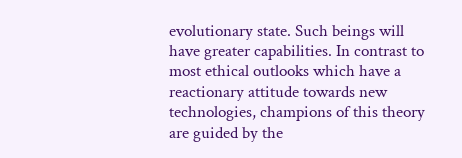evolutionary state. Such beings will have greater capabilities. In contrast to most ethical outlooks which have a reactionary attitude towards new technologies, champions of this theory are guided by the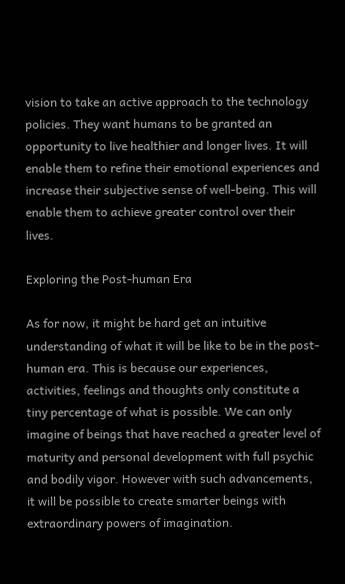vision to take an active approach to the technology policies. They want humans to be granted an opportunity to live healthier and longer lives. It will enable them to refine their emotional experiences and increase their subjective sense of well-being. This will enable them to achieve greater control over their lives.

Exploring the Post-human Era

As for now, it might be hard get an intuitive understanding of what it will be like to be in the post-human era. This is because our experiences, activities, feelings and thoughts only constitute a tiny percentage of what is possible. We can only imagine of beings that have reached a greater level of maturity and personal development with full psychic and bodily vigor. However with such advancements, it will be possible to create smarter beings with extraordinary powers of imagination.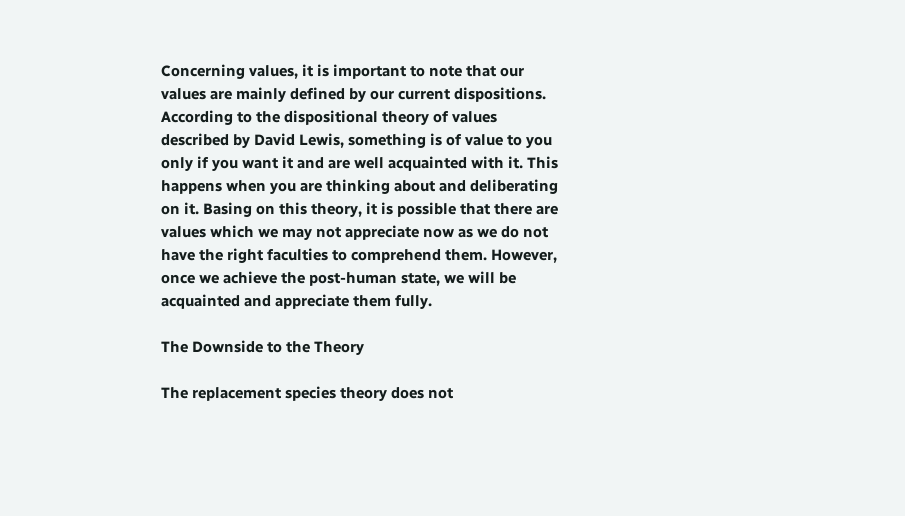Concerning values, it is important to note that our values are mainly defined by our current dispositions. According to the dispositional theory of values described by David Lewis, something is of value to you only if you want it and are well acquainted with it. This happens when you are thinking about and deliberating on it. Basing on this theory, it is possible that there are values which we may not appreciate now as we do not have the right faculties to comprehend them. However, once we achieve the post-human state, we will be acquainted and appreciate them fully.

The Downside to the Theory

The replacement species theory does not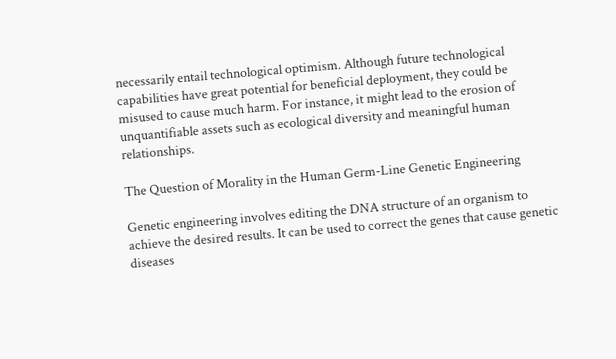necessarily entail technological optimism. Although future technological capabilities have great potential for beneficial deployment, they could be misused to cause much harm. For instance, it might lead to the erosion of unquantifiable assets such as ecological diversity and meaningful human relationships.

The Question of Morality in the Human Germ-Line Genetic Engineering

Genetic engineering involves editing the DNA structure of an organism to achieve the desired results. It can be used to correct the genes that cause genetic diseases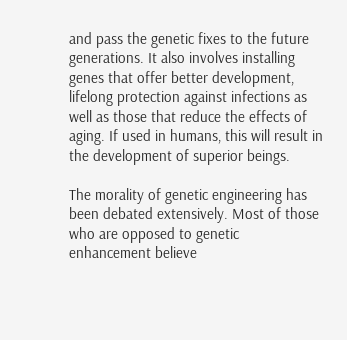and pass the genetic fixes to the future generations. It also involves installing genes that offer better development, lifelong protection against infections as well as those that reduce the effects of aging. If used in humans, this will result in the development of superior beings.

The morality of genetic engineering has been debated extensively. Most of those who are opposed to genetic enhancement believe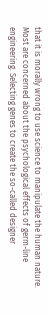that it is morally wrong to use science to manipulate the human nature. Most are concerned about the psychological effects of germ-line engineering. Selecting genes to create the so-called designer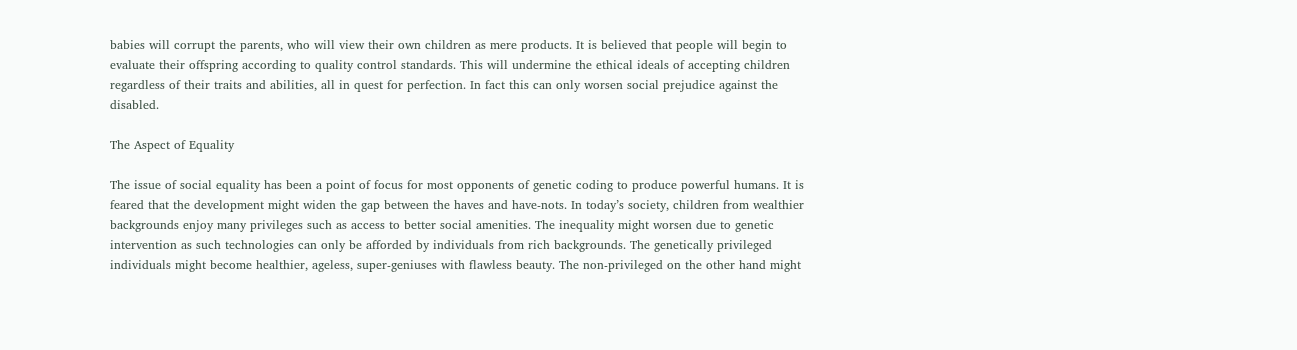babies will corrupt the parents, who will view their own children as mere products. It is believed that people will begin to evaluate their offspring according to quality control standards. This will undermine the ethical ideals of accepting children regardless of their traits and abilities, all in quest for perfection. In fact this can only worsen social prejudice against the disabled.

The Aspect of Equality

The issue of social equality has been a point of focus for most opponents of genetic coding to produce powerful humans. It is feared that the development might widen the gap between the haves and have-nots. In today’s society, children from wealthier backgrounds enjoy many privileges such as access to better social amenities. The inequality might worsen due to genetic intervention as such technologies can only be afforded by individuals from rich backgrounds. The genetically privileged individuals might become healthier, ageless, super-geniuses with flawless beauty. The non-privileged on the other hand might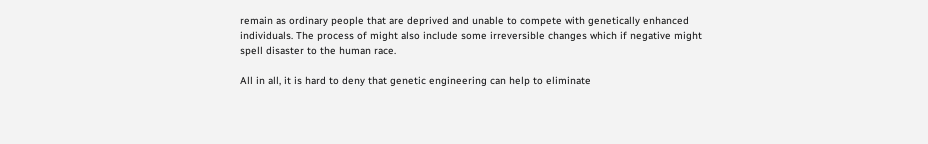remain as ordinary people that are deprived and unable to compete with genetically enhanced individuals. The process of might also include some irreversible changes which if negative might spell disaster to the human race.

All in all, it is hard to deny that genetic engineering can help to eliminate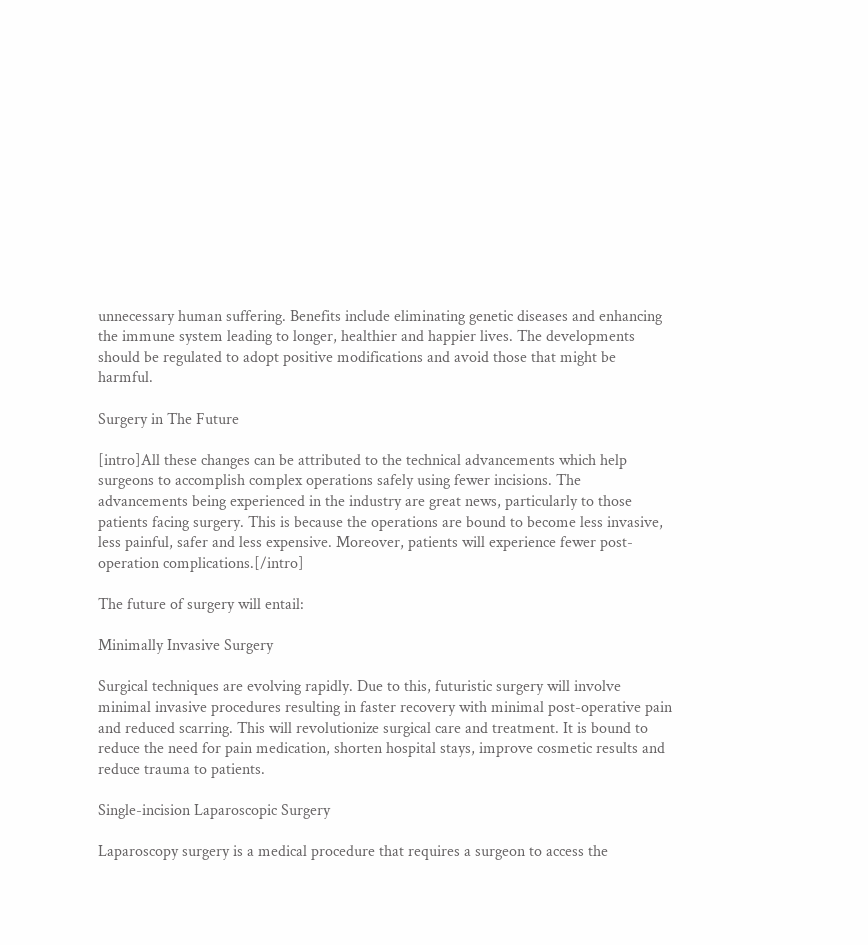unnecessary human suffering. Benefits include eliminating genetic diseases and enhancing the immune system leading to longer, healthier and happier lives. The developments should be regulated to adopt positive modifications and avoid those that might be harmful.

Surgery in The Future

[intro]All these changes can be attributed to the technical advancements which help surgeons to accomplish complex operations safely using fewer incisions. The advancements being experienced in the industry are great news, particularly to those patients facing surgery. This is because the operations are bound to become less invasive, less painful, safer and less expensive. Moreover, patients will experience fewer post-operation complications.[/intro]

The future of surgery will entail:

Minimally Invasive Surgery

Surgical techniques are evolving rapidly. Due to this, futuristic surgery will involve minimal invasive procedures resulting in faster recovery with minimal post-operative pain and reduced scarring. This will revolutionize surgical care and treatment. It is bound to reduce the need for pain medication, shorten hospital stays, improve cosmetic results and reduce trauma to patients.

Single-incision Laparoscopic Surgery

Laparoscopy surgery is a medical procedure that requires a surgeon to access the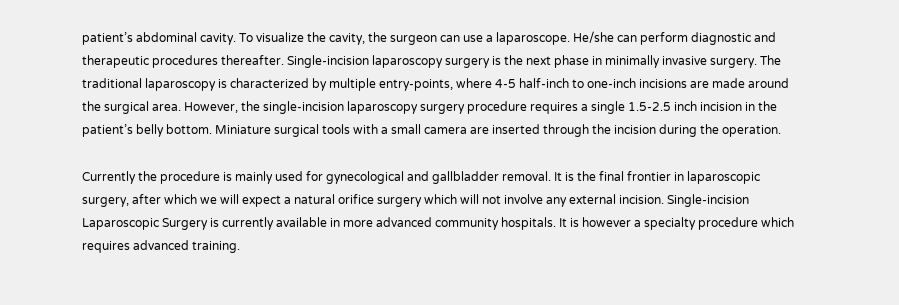patient’s abdominal cavity. To visualize the cavity, the surgeon can use a laparoscope. He/she can perform diagnostic and therapeutic procedures thereafter. Single-incision laparoscopy surgery is the next phase in minimally invasive surgery. The traditional laparoscopy is characterized by multiple entry-points, where 4-5 half-inch to one-inch incisions are made around the surgical area. However, the single-incision laparoscopy surgery procedure requires a single 1.5-2.5 inch incision in the patient’s belly bottom. Miniature surgical tools with a small camera are inserted through the incision during the operation.

Currently the procedure is mainly used for gynecological and gallbladder removal. It is the final frontier in laparoscopic surgery, after which we will expect a natural orifice surgery which will not involve any external incision. Single-incision Laparoscopic Surgery is currently available in more advanced community hospitals. It is however a specialty procedure which requires advanced training.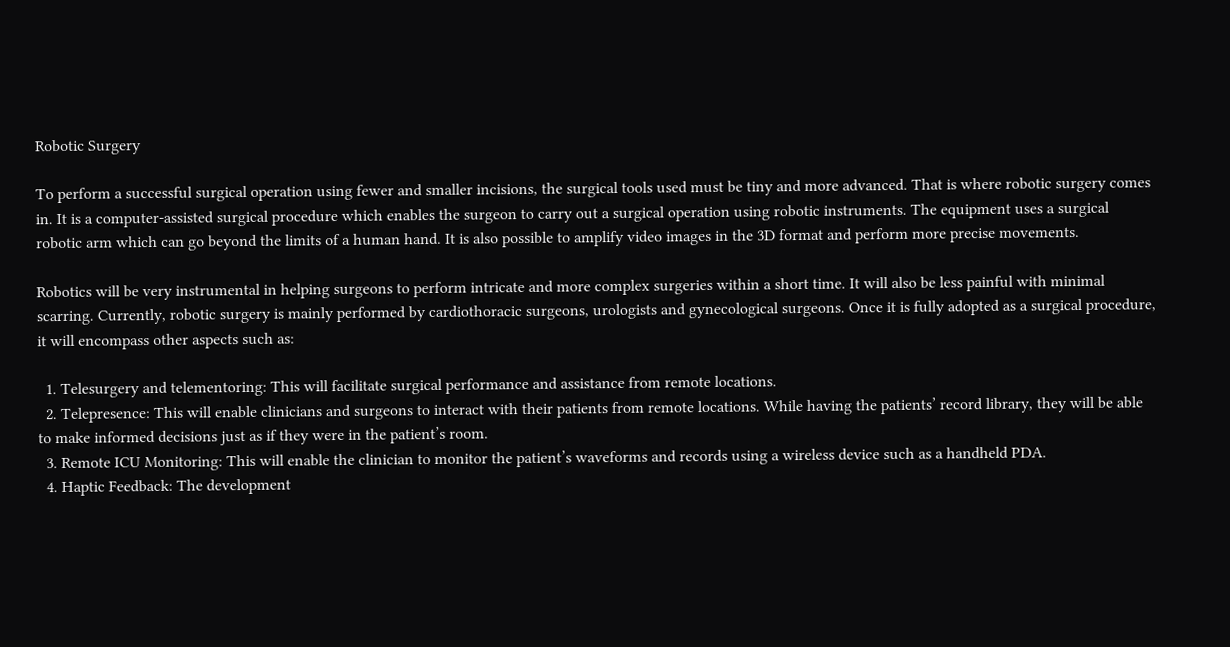Robotic Surgery

To perform a successful surgical operation using fewer and smaller incisions, the surgical tools used must be tiny and more advanced. That is where robotic surgery comes in. It is a computer-assisted surgical procedure which enables the surgeon to carry out a surgical operation using robotic instruments. The equipment uses a surgical robotic arm which can go beyond the limits of a human hand. It is also possible to amplify video images in the 3D format and perform more precise movements.

Robotics will be very instrumental in helping surgeons to perform intricate and more complex surgeries within a short time. It will also be less painful with minimal scarring. Currently, robotic surgery is mainly performed by cardiothoracic surgeons, urologists and gynecological surgeons. Once it is fully adopted as a surgical procedure, it will encompass other aspects such as:

  1. Telesurgery and telementoring: This will facilitate surgical performance and assistance from remote locations.
  2. Telepresence: This will enable clinicians and surgeons to interact with their patients from remote locations. While having the patients’ record library, they will be able to make informed decisions just as if they were in the patient’s room.
  3. Remote ICU Monitoring: This will enable the clinician to monitor the patient’s waveforms and records using a wireless device such as a handheld PDA.
  4. Haptic Feedback: The development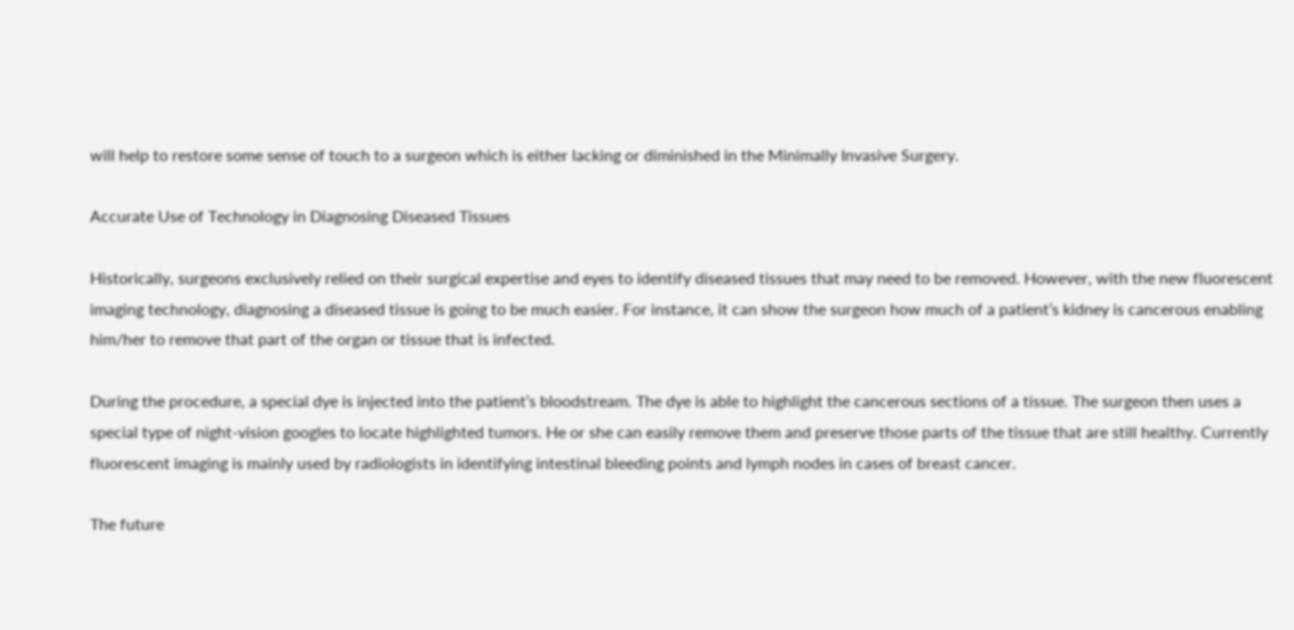will help to restore some sense of touch to a surgeon which is either lacking or diminished in the Minimally Invasive Surgery.

Accurate Use of Technology in Diagnosing Diseased Tissues

Historically, surgeons exclusively relied on their surgical expertise and eyes to identify diseased tissues that may need to be removed. However, with the new fluorescent imaging technology, diagnosing a diseased tissue is going to be much easier. For instance, it can show the surgeon how much of a patient’s kidney is cancerous enabling him/her to remove that part of the organ or tissue that is infected.

During the procedure, a special dye is injected into the patient’s bloodstream. The dye is able to highlight the cancerous sections of a tissue. The surgeon then uses a special type of night-vision googles to locate highlighted tumors. He or she can easily remove them and preserve those parts of the tissue that are still healthy. Currently fluorescent imaging is mainly used by radiologists in identifying intestinal bleeding points and lymph nodes in cases of breast cancer.

The future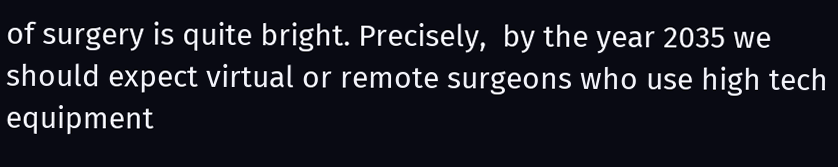of surgery is quite bright. Precisely,  by the year 2035 we should expect virtual or remote surgeons who use high tech equipment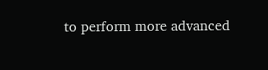to perform more advanced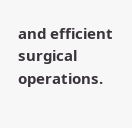and efficient surgical operations.